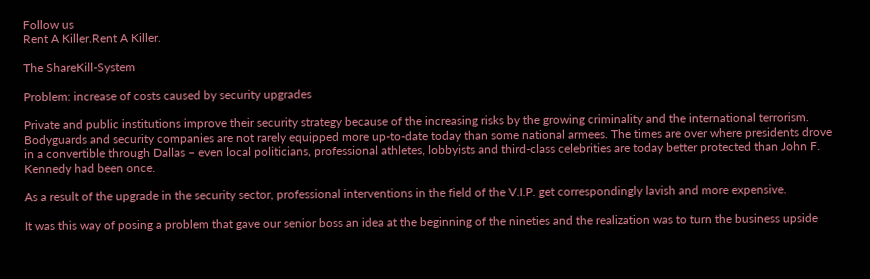Follow us
Rent A Killer.Rent A Killer.

The ShareKill-System

Problem: increase of costs caused by security upgrades

Private and public institutions improve their security strategy because of the increasing risks by the growing criminality and the international terrorism. Bodyguards and security companies are not rarely equipped more up-to-date today than some national armees. The times are over where presidents drove in a convertible through Dallas – even local politicians, professional athletes, lobbyists and third-class celebrities are today better protected than John F. Kennedy had been once.

As a result of the upgrade in the security sector, professional interventions in the field of the V.I.P. get correspondingly lavish and more expensive.

It was this way of posing a problem that gave our senior boss an idea at the beginning of the nineties and the realization was to turn the business upside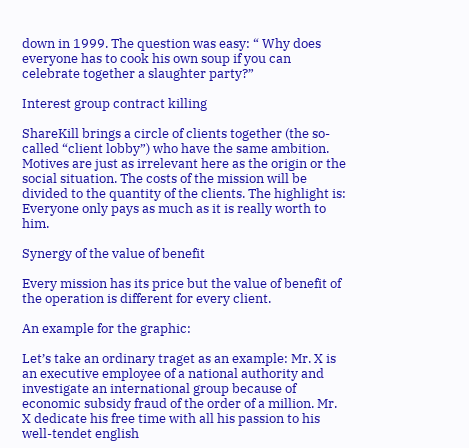down in 1999. The question was easy: “ Why does everyone has to cook his own soup if you can celebrate together a slaughter party?”

Interest group contract killing

ShareKill brings a circle of clients together (the so-called “client lobby”) who have the same ambition. Motives are just as irrelevant here as the origin or the social situation. The costs of the mission will be divided to the quantity of the clients. The highlight is: Everyone only pays as much as it is really worth to him.

Synergy of the value of benefit

Every mission has its price but the value of benefit of the operation is different for every client.

An example for the graphic:

Let’s take an ordinary traget as an example: Mr. X is an executive employee of a national authority and investigate an international group because of economic subsidy fraud of the order of a million. Mr. X dedicate his free time with all his passion to his well-tendet english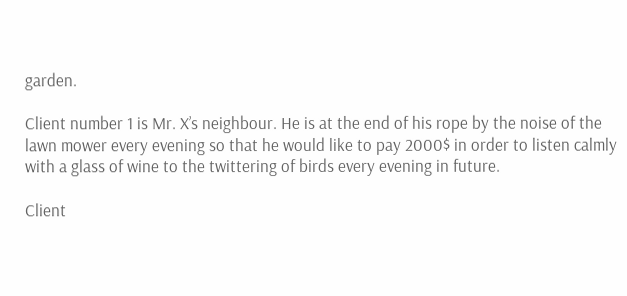garden.

Client number 1 is Mr. X’s neighbour. He is at the end of his rope by the noise of the lawn mower every evening so that he would like to pay 2000$ in order to listen calmly with a glass of wine to the twittering of birds every evening in future.

Client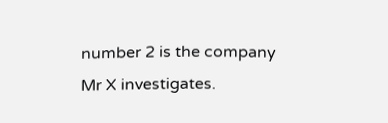number 2 is the company Mr X investigates.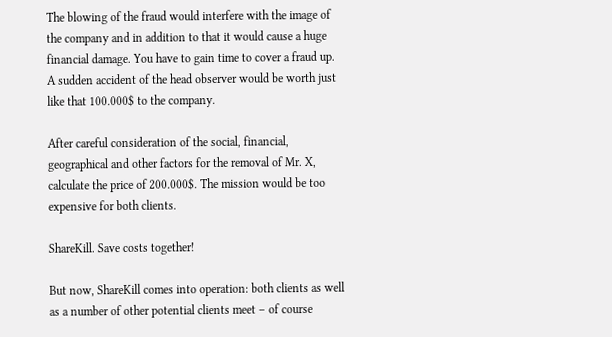The blowing of the fraud would interfere with the image of the company and in addition to that it would cause a huge financial damage. You have to gain time to cover a fraud up. A sudden accident of the head observer would be worth just like that 100.000$ to the company.

After careful consideration of the social, financial, geographical and other factors for the removal of Mr. X, calculate the price of 200.000$. The mission would be too expensive for both clients.

ShareKill. Save costs together!

But now, ShareKill comes into operation: both clients as well as a number of other potential clients meet – of course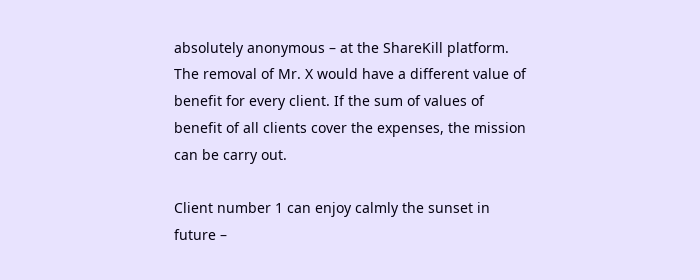absolutely anonymous – at the ShareKill platform. The removal of Mr. X would have a different value of benefit for every client. If the sum of values of benefit of all clients cover the expenses, the mission can be carry out.

Client number 1 can enjoy calmly the sunset in future –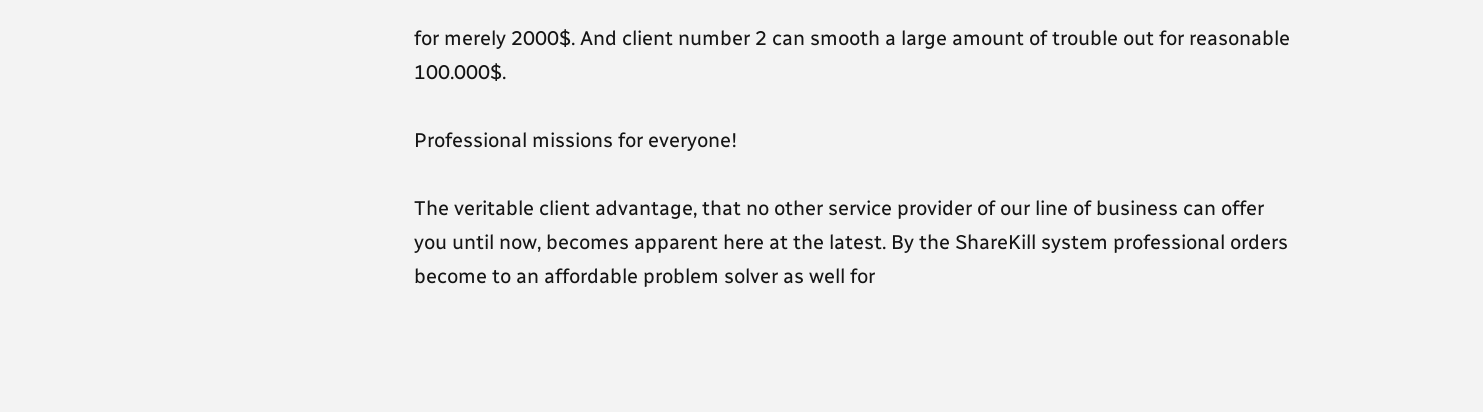for merely 2000$. And client number 2 can smooth a large amount of trouble out for reasonable 100.000$.

Professional missions for everyone!

The veritable client advantage, that no other service provider of our line of business can offer you until now, becomes apparent here at the latest. By the ShareKill system professional orders become to an affordable problem solver as well for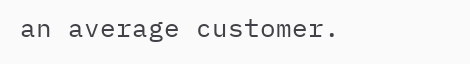an average customer.